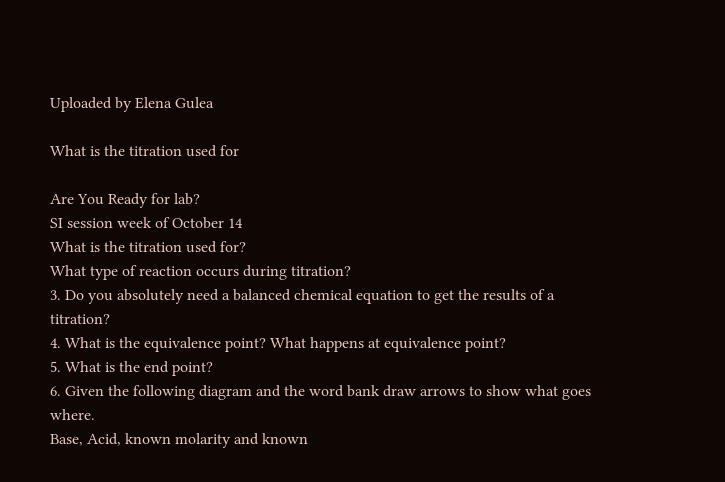Uploaded by Elena Gulea

What is the titration used for

Are You Ready for lab?
SI session week of October 14
What is the titration used for?
What type of reaction occurs during titration?
3. Do you absolutely need a balanced chemical equation to get the results of a titration?
4. What is the equivalence point? What happens at equivalence point?
5. What is the end point?
6. Given the following diagram and the word bank draw arrows to show what goes where.
Base, Acid, known molarity and known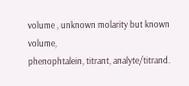volume , unknown molarity but known volume,
phenophtalein, titrant, analyte/titrand.